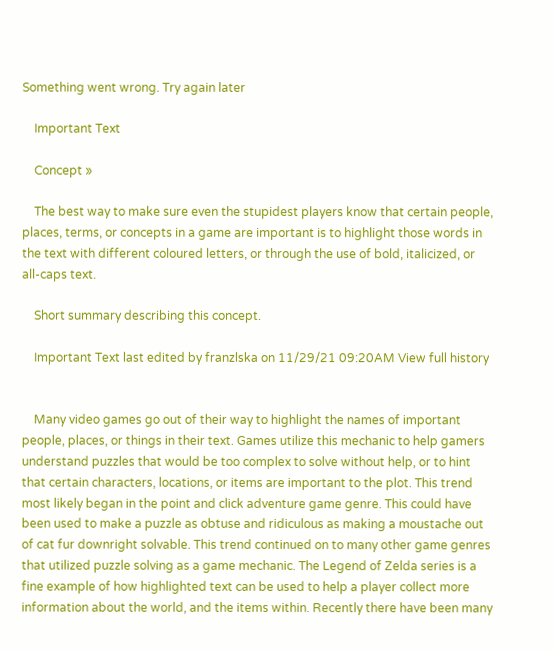Something went wrong. Try again later

    Important Text

    Concept »

    The best way to make sure even the stupidest players know that certain people, places, terms, or concepts in a game are important is to highlight those words in the text with different coloured letters, or through the use of bold, italicized, or all-caps text.

    Short summary describing this concept.

    Important Text last edited by franzlska on 11/29/21 09:20AM View full history


    Many video games go out of their way to highlight the names of important people, places, or things in their text. Games utilize this mechanic to help gamers understand puzzles that would be too complex to solve without help, or to hint that certain characters, locations, or items are important to the plot. This trend most likely began in the point and click adventure game genre. This could have been used to make a puzzle as obtuse and ridiculous as making a moustache out of cat fur downright solvable. This trend continued on to many other game genres that utilized puzzle solving as a game mechanic. The Legend of Zelda series is a fine example of how highlighted text can be used to help a player collect more information about the world, and the items within. Recently there have been many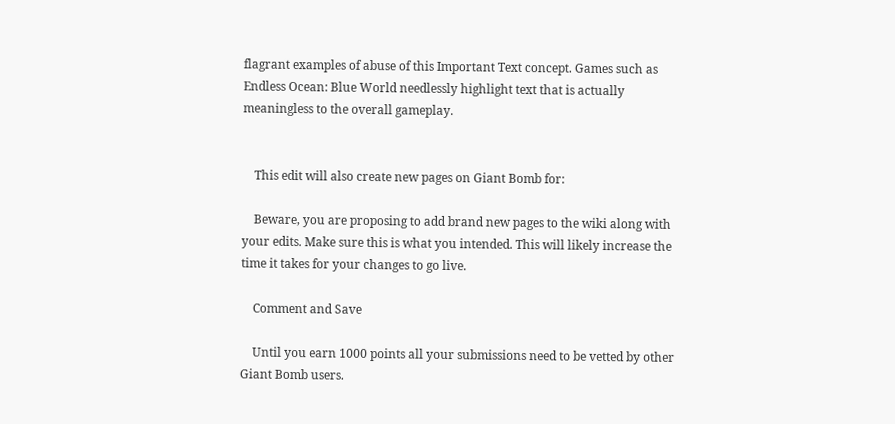flagrant examples of abuse of this Important Text concept. Games such as Endless Ocean: Blue World needlessly highlight text that is actually meaningless to the overall gameplay.


    This edit will also create new pages on Giant Bomb for:

    Beware, you are proposing to add brand new pages to the wiki along with your edits. Make sure this is what you intended. This will likely increase the time it takes for your changes to go live.

    Comment and Save

    Until you earn 1000 points all your submissions need to be vetted by other Giant Bomb users.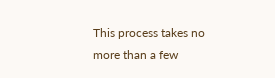This process takes no more than a few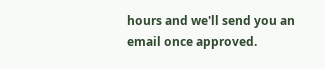hours and we'll send you an email once approved.